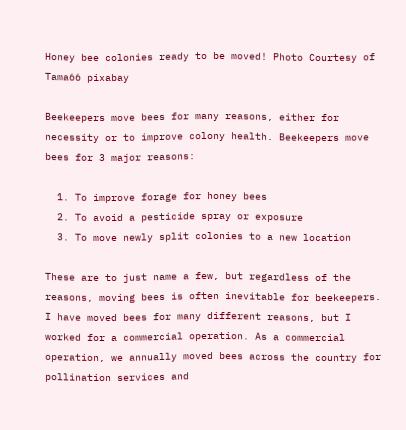Honey bee colonies ready to be moved! Photo Courtesy of Tama66 pixabay

Beekeepers move bees for many reasons, either for necessity or to improve colony health. Beekeepers move bees for 3 major reasons:

  1. To improve forage for honey bees
  2. To avoid a pesticide spray or exposure
  3. To move newly split colonies to a new location

These are to just name a few, but regardless of the reasons, moving bees is often inevitable for beekeepers. I have moved bees for many different reasons, but I worked for a commercial operation. As a commercial operation, we annually moved bees across the country for pollination services and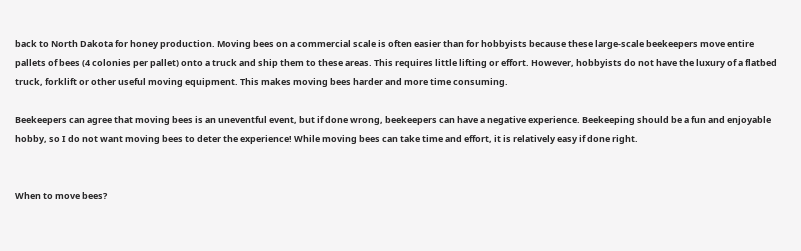back to North Dakota for honey production. Moving bees on a commercial scale is often easier than for hobbyists because these large-scale beekeepers move entire pallets of bees (4 colonies per pallet) onto a truck and ship them to these areas. This requires little lifting or effort. However, hobbyists do not have the luxury of a flatbed truck, forklift or other useful moving equipment. This makes moving bees harder and more time consuming.

Beekeepers can agree that moving bees is an uneventful event, but if done wrong, beekeepers can have a negative experience. Beekeeping should be a fun and enjoyable hobby, so I do not want moving bees to deter the experience! While moving bees can take time and effort, it is relatively easy if done right.


When to move bees?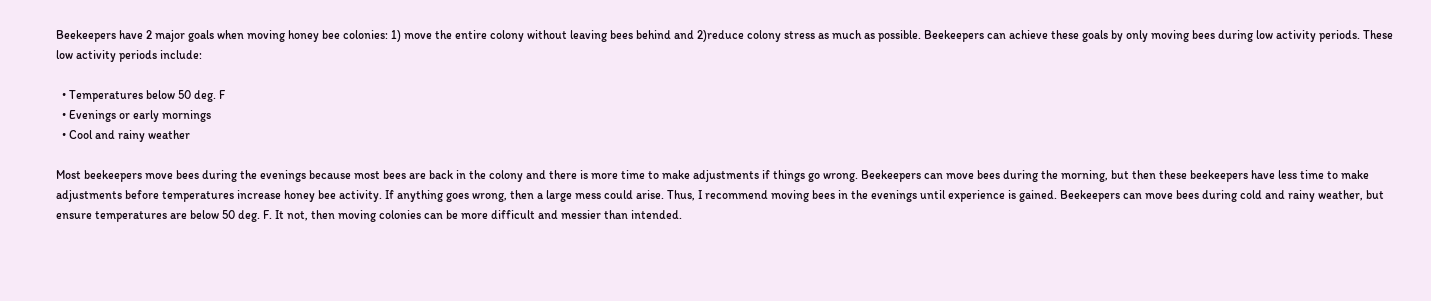Beekeepers have 2 major goals when moving honey bee colonies: 1) move the entire colony without leaving bees behind and 2)reduce colony stress as much as possible. Beekeepers can achieve these goals by only moving bees during low activity periods. These low activity periods include:

  • Temperatures below 50 deg. F
  • Evenings or early mornings
  • Cool and rainy weather

Most beekeepers move bees during the evenings because most bees are back in the colony and there is more time to make adjustments if things go wrong. Beekeepers can move bees during the morning, but then these beekeepers have less time to make adjustments before temperatures increase honey bee activity. If anything goes wrong, then a large mess could arise. Thus, I recommend moving bees in the evenings until experience is gained. Beekeepers can move bees during cold and rainy weather, but ensure temperatures are below 50 deg. F. It not, then moving colonies can be more difficult and messier than intended.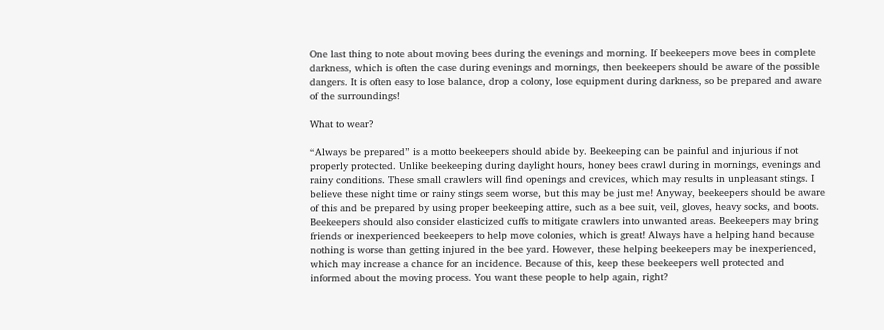One last thing to note about moving bees during the evenings and morning. If beekeepers move bees in complete darkness, which is often the case during evenings and mornings, then beekeepers should be aware of the possible dangers. It is often easy to lose balance, drop a colony, lose equipment during darkness, so be prepared and aware of the surroundings!

What to wear?

“Always be prepared” is a motto beekeepers should abide by. Beekeeping can be painful and injurious if not properly protected. Unlike beekeeping during daylight hours, honey bees crawl during in mornings, evenings and rainy conditions. These small crawlers will find openings and crevices, which may results in unpleasant stings. I believe these night time or rainy stings seem worse, but this may be just me! Anyway, beekeepers should be aware of this and be prepared by using proper beekeeping attire, such as a bee suit, veil, gloves, heavy socks, and boots. Beekeepers should also consider elasticized cuffs to mitigate crawlers into unwanted areas. Beekeepers may bring friends or inexperienced beekeepers to help move colonies, which is great! Always have a helping hand because nothing is worse than getting injured in the bee yard. However, these helping beekeepers may be inexperienced, which may increase a chance for an incidence. Because of this, keep these beekeepers well protected and informed about the moving process. You want these people to help again, right?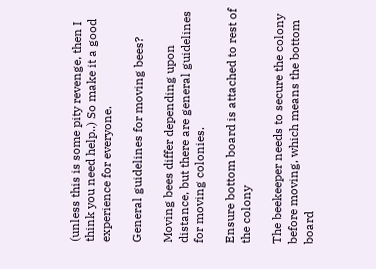(unless this is some pity revenge, then I think you need help..) So make it a good experience for everyone.

General guidelines for moving bees?

Moving bees differ depending upon distance, but there are general guidelines for moving colonies.

Ensure bottom board is attached to rest of the colony

The beekeeper needs to secure the colony before moving, which means the bottom board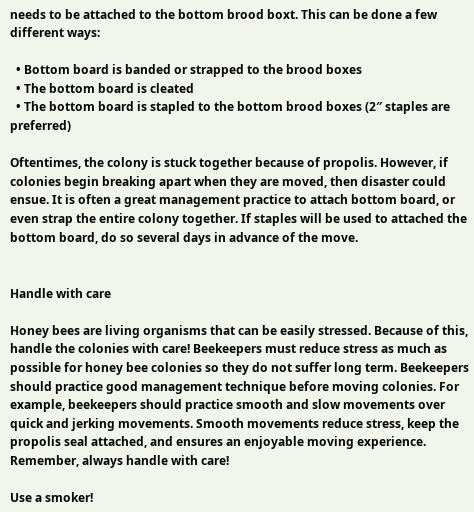needs to be attached to the bottom brood boxt. This can be done a few different ways:

  • Bottom board is banded or strapped to the brood boxes
  • The bottom board is cleated
  • The bottom board is stapled to the bottom brood boxes (2″ staples are preferred)

Oftentimes, the colony is stuck together because of propolis. However, if colonies begin breaking apart when they are moved, then disaster could ensue. It is often a great management practice to attach bottom board, or even strap the entire colony together. If staples will be used to attached the bottom board, do so several days in advance of the move.


Handle with care

Honey bees are living organisms that can be easily stressed. Because of this, handle the colonies with care! Beekeepers must reduce stress as much as possible for honey bee colonies so they do not suffer long term. Beekeepers should practice good management technique before moving colonies. For example, beekeepers should practice smooth and slow movements over quick and jerking movements. Smooth movements reduce stress, keep the propolis seal attached, and ensures an enjoyable moving experience. Remember, always handle with care!

Use a smoker!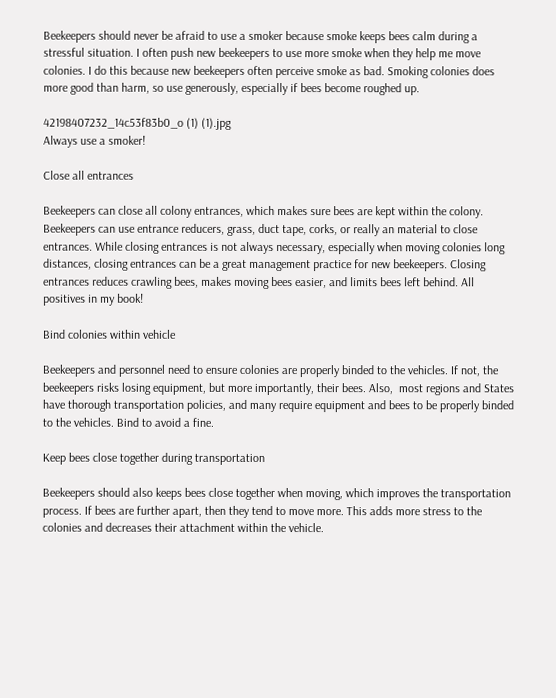Beekeepers should never be afraid to use a smoker because smoke keeps bees calm during a stressful situation. I often push new beekeepers to use more smoke when they help me move colonies. I do this because new beekeepers often perceive smoke as bad. Smoking colonies does more good than harm, so use generously, especially if bees become roughed up.

42198407232_14c53f83b0_o (1) (1).jpg
Always use a smoker!

Close all entrances

Beekeepers can close all colony entrances, which makes sure bees are kept within the colony. Beekeepers can use entrance reducers, grass, duct tape, corks, or really an material to close entrances. While closing entrances is not always necessary, especially when moving colonies long distances, closing entrances can be a great management practice for new beekeepers. Closing entrances reduces crawling bees, makes moving bees easier, and limits bees left behind. All positives in my book!

Bind colonies within vehicle

Beekeepers and personnel need to ensure colonies are properly binded to the vehicles. If not, the beekeepers risks losing equipment, but more importantly, their bees. Also,  most regions and States have thorough transportation policies, and many require equipment and bees to be properly binded to the vehicles. Bind to avoid a fine.

Keep bees close together during transportation

Beekeepers should also keeps bees close together when moving, which improves the transportation process. If bees are further apart, then they tend to move more. This adds more stress to the colonies and decreases their attachment within the vehicle.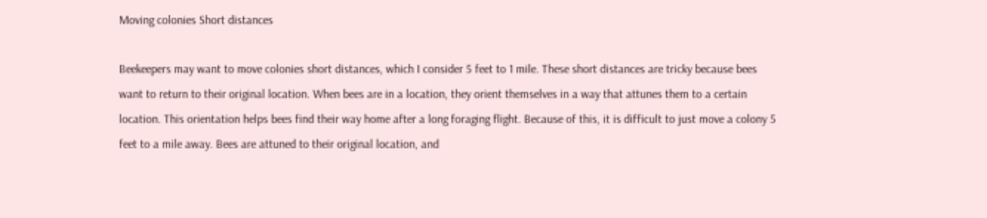Moving colonies Short distances

Beekeepers may want to move colonies short distances, which I consider 5 feet to 1 mile. These short distances are tricky because bees want to return to their original location. When bees are in a location, they orient themselves in a way that attunes them to a certain location. This orientation helps bees find their way home after a long foraging flight. Because of this, it is difficult to just move a colony 5 feet to a mile away. Bees are attuned to their original location, and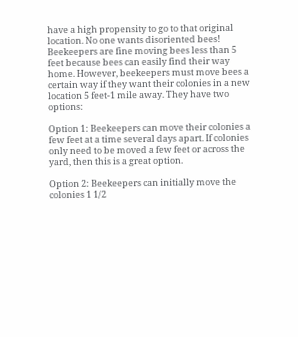have a high propensity to go to that original location. No one wants disoriented bees! Beekeepers are fine moving bees less than 5 feet because bees can easily find their way home. However, beekeepers must move bees a certain way if they want their colonies in a new location 5 feet-1 mile away. They have two options:

Option 1: Beekeepers can move their colonies a few feet at a time several days apart. If colonies only need to be moved a few feet or across the yard, then this is a great option.

Option 2: Beekeepers can initially move the colonies 1 1/2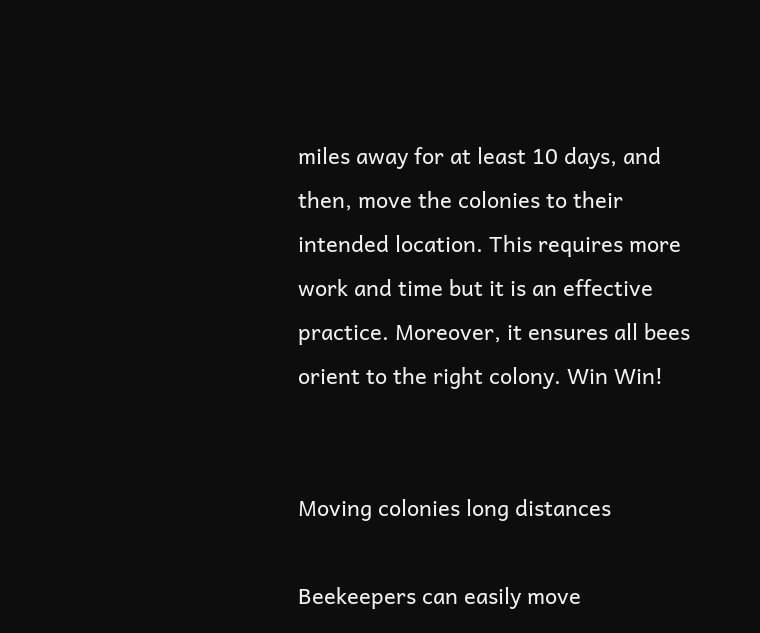miles away for at least 10 days, and then, move the colonies to their intended location. This requires more work and time but it is an effective practice. Moreover, it ensures all bees orient to the right colony. Win Win!


Moving colonies long distances

Beekeepers can easily move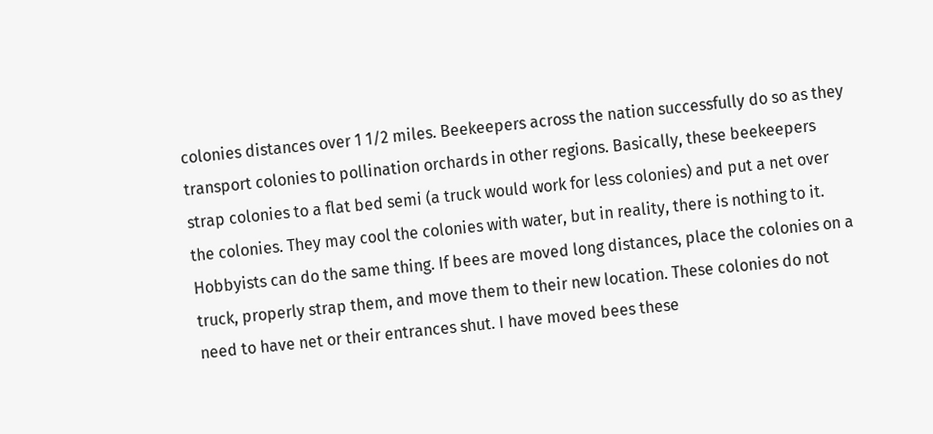colonies distances over 1 1/2 miles. Beekeepers across the nation successfully do so as they transport colonies to pollination orchards in other regions. Basically, these beekeepers strap colonies to a flat bed semi (a truck would work for less colonies) and put a net over the colonies. They may cool the colonies with water, but in reality, there is nothing to it. Hobbyists can do the same thing. If bees are moved long distances, place the colonies on a truck, properly strap them, and move them to their new location. These colonies do not need to have net or their entrances shut. I have moved bees these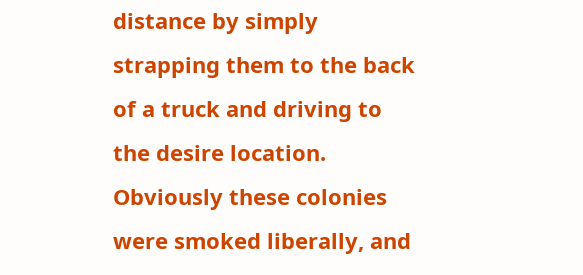distance by simply strapping them to the back of a truck and driving to the desire location. Obviously these colonies were smoked liberally, and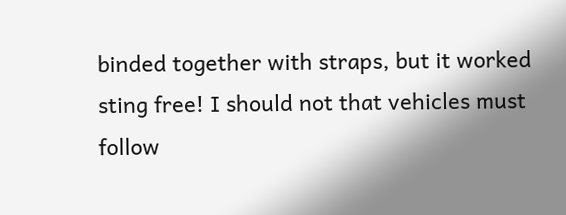binded together with straps, but it worked sting free! I should not that vehicles must follow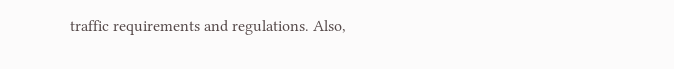traffic requirements and regulations. Also,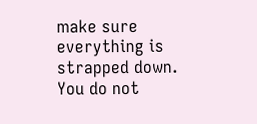make sure everything is strapped down. You do not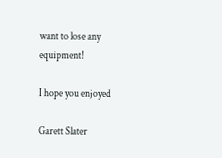want to lose any equipment!

I hope you enjoyed

Garett Slater